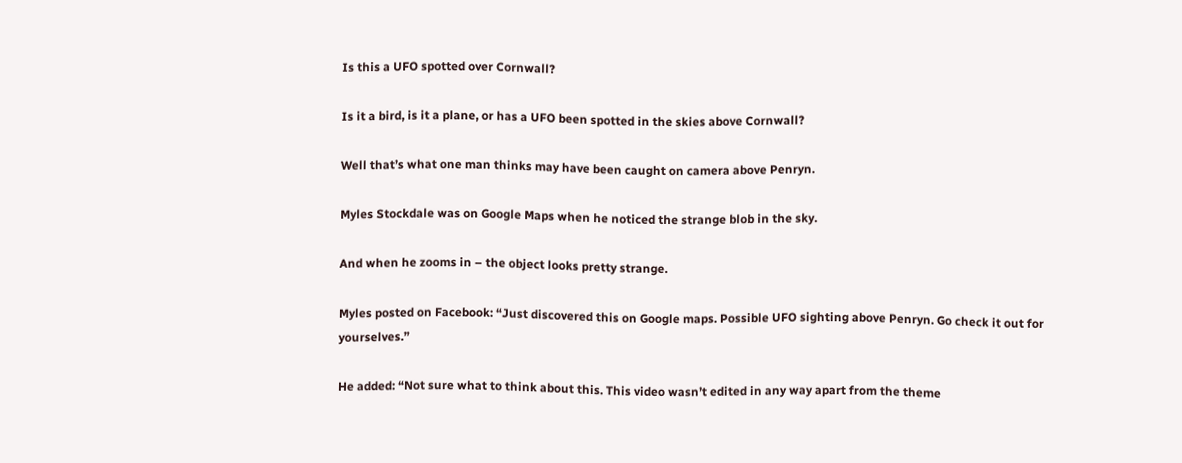Is this a UFO spotted over Cornwall?

Is it a bird, is it a plane, or has a UFO been spotted in the skies above Cornwall?

Well that’s what one man thinks may have been caught on camera above Penryn.

Myles Stockdale was on Google Maps when he noticed the strange blob in the sky.

And when he zooms in – the object looks pretty strange.

Myles posted on Facebook: “Just discovered this on Google maps. Possible UFO sighting above Penryn. Go check it out for yourselves.”

He added: “Not sure what to think about this. This video wasn’t edited in any way apart from the theme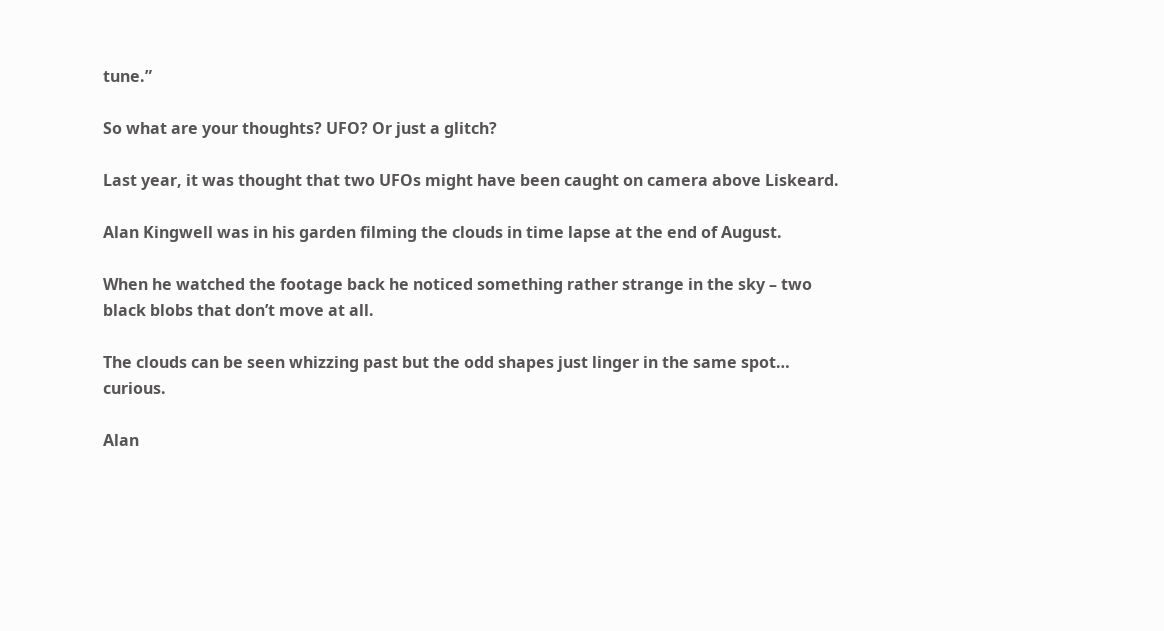tune.”

So what are your thoughts? UFO? Or just a glitch?

Last year, it was thought that two UFOs might have been caught on camera above Liskeard.

Alan Kingwell was in his garden filming the clouds in time lapse at the end of August.

When he watched the footage back he noticed something rather strange in the sky – two black blobs that don’t move at all.

The clouds can be seen whizzing past but the odd shapes just linger in the same spot… curious.

Alan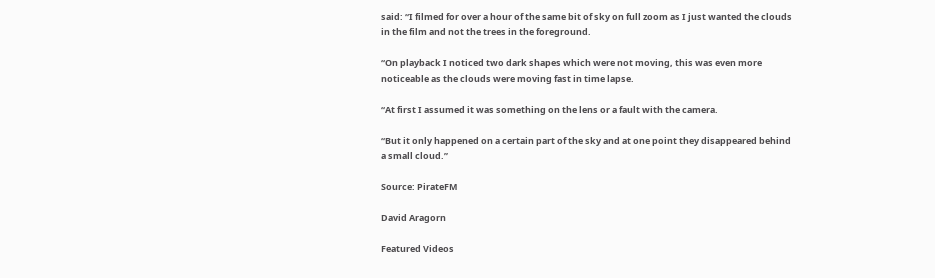said: “I filmed for over a hour of the same bit of sky on full zoom as I just wanted the clouds in the film and not the trees in the foreground.

“On playback I noticed two dark shapes which were not moving, this was even more noticeable as the clouds were moving fast in time lapse.

“At first I assumed it was something on the lens or a fault with the camera.

“But it only happened on a certain part of the sky and at one point they disappeared behind a small cloud.”

Source: PirateFM

David Aragorn

Featured Videos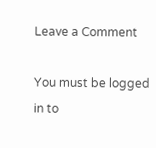Leave a Comment

You must be logged in to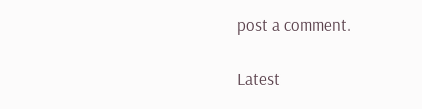post a comment.

Latest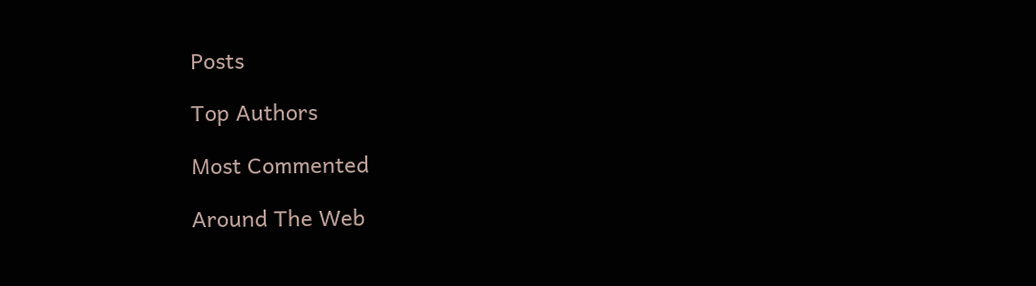Posts

Top Authors

Most Commented

Around The Web